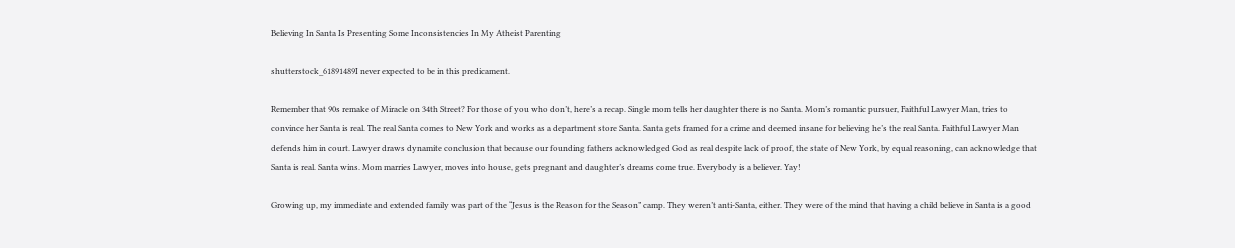Believing In Santa Is Presenting Some Inconsistencies In My Atheist Parenting

shutterstock_61891489I never expected to be in this predicament.

Remember that 90s remake of Miracle on 34th Street? For those of you who don’t, here’s a recap. Single mom tells her daughter there is no Santa. Mom’s romantic pursuer, Faithful Lawyer Man, tries to convince her Santa is real. The real Santa comes to New York and works as a department store Santa. Santa gets framed for a crime and deemed insane for believing he’s the real Santa. Faithful Lawyer Man defends him in court. Lawyer draws dynamite conclusion that because our founding fathers acknowledged God as real despite lack of proof, the state of New York, by equal reasoning, can acknowledge that Santa is real. Santa wins. Mom marries Lawyer, moves into house, gets pregnant and daughter’s dreams come true. Everybody is a believer. Yay!

Growing up, my immediate and extended family was part of the “Jesus is the Reason for the Season” camp. They weren’t anti-Santa, either. They were of the mind that having a child believe in Santa is a good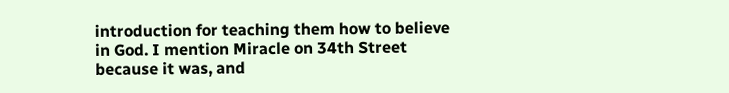introduction for teaching them how to believe in God. I mention Miracle on 34th Street because it was, and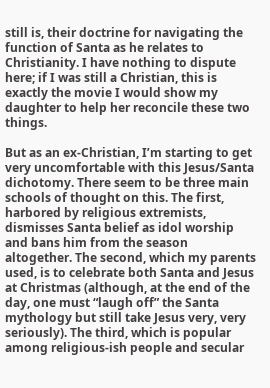still is, their doctrine for navigating the function of Santa as he relates to Christianity. I have nothing to dispute here; if I was still a Christian, this is exactly the movie I would show my daughter to help her reconcile these two things.

But as an ex-Christian, I’m starting to get very uncomfortable with this Jesus/Santa dichotomy. There seem to be three main schools of thought on this. The first, harbored by religious extremists, dismisses Santa belief as idol worship and bans him from the season altogether. The second, which my parents used, is to celebrate both Santa and Jesus at Christmas (although, at the end of the day, one must “laugh off” the Santa mythology but still take Jesus very, very seriously). The third, which is popular among religious-ish people and secular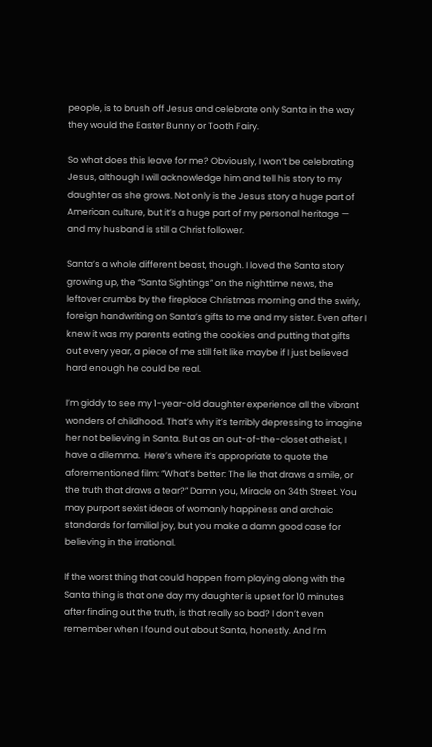people, is to brush off Jesus and celebrate only Santa in the way they would the Easter Bunny or Tooth Fairy.

So what does this leave for me? Obviously, I won’t be celebrating Jesus, although I will acknowledge him and tell his story to my daughter as she grows. Not only is the Jesus story a huge part of American culture, but it’s a huge part of my personal heritage — and my husband is still a Christ follower.

Santa’s a whole different beast, though. I loved the Santa story growing up, the “Santa Sightings” on the nighttime news, the leftover crumbs by the fireplace Christmas morning and the swirly, foreign handwriting on Santa’s gifts to me and my sister. Even after I knew it was my parents eating the cookies and putting that gifts out every year, a piece of me still felt like maybe if I just believed hard enough he could be real.

I’m giddy to see my 1-year-old daughter experience all the vibrant wonders of childhood. That’s why it’s terribly depressing to imagine her not believing in Santa. But as an out-of-the-closet atheist, I have a dilemma.  Here’s where it’s appropriate to quote the aforementioned film: “What’s better: The lie that draws a smile, or the truth that draws a tear?” Damn you, Miracle on 34th Street. You may purport sexist ideas of womanly happiness and archaic standards for familial joy, but you make a damn good case for believing in the irrational.

If the worst thing that could happen from playing along with the Santa thing is that one day my daughter is upset for 10 minutes after finding out the truth, is that really so bad? I don’t even remember when I found out about Santa, honestly. And I’m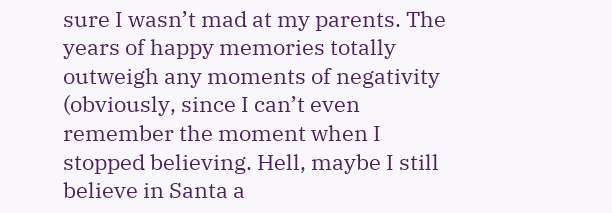sure I wasn’t mad at my parents. The years of happy memories totally outweigh any moments of negativity (obviously, since I can’t even remember the moment when I stopped believing. Hell, maybe I still believe in Santa a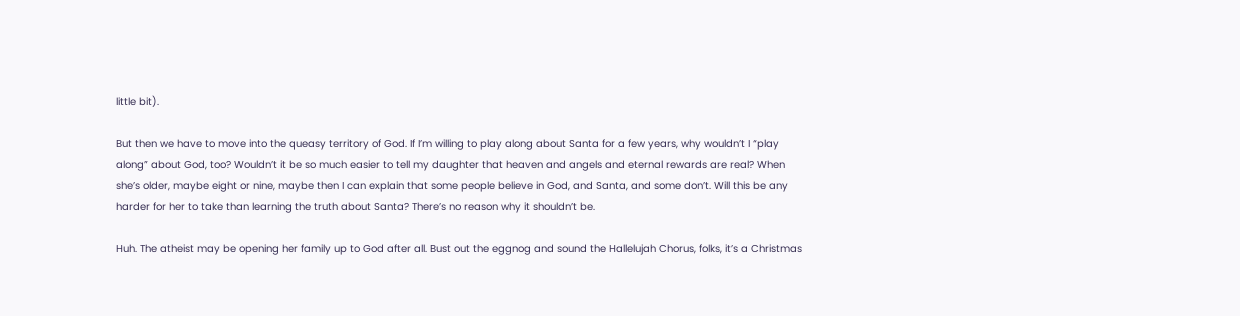little bit).

But then we have to move into the queasy territory of God. If I’m willing to play along about Santa for a few years, why wouldn’t I “play along” about God, too? Wouldn’t it be so much easier to tell my daughter that heaven and angels and eternal rewards are real? When she’s older, maybe eight or nine, maybe then I can explain that some people believe in God, and Santa, and some don’t. Will this be any harder for her to take than learning the truth about Santa? There’s no reason why it shouldn’t be.

Huh. The atheist may be opening her family up to God after all. Bust out the eggnog and sound the Hallelujah Chorus, folks, it’s a Christmas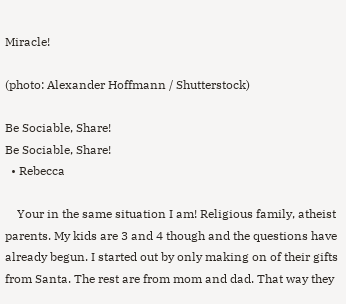Miracle!

(photo: Alexander Hoffmann / Shutterstock)

Be Sociable, Share!
Be Sociable, Share!
  • Rebecca

    Your in the same situation I am! Religious family, atheist parents. My kids are 3 and 4 though and the questions have already begun. I started out by only making on of their gifts from Santa. The rest are from mom and dad. That way they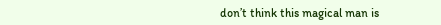don’t think this magical man is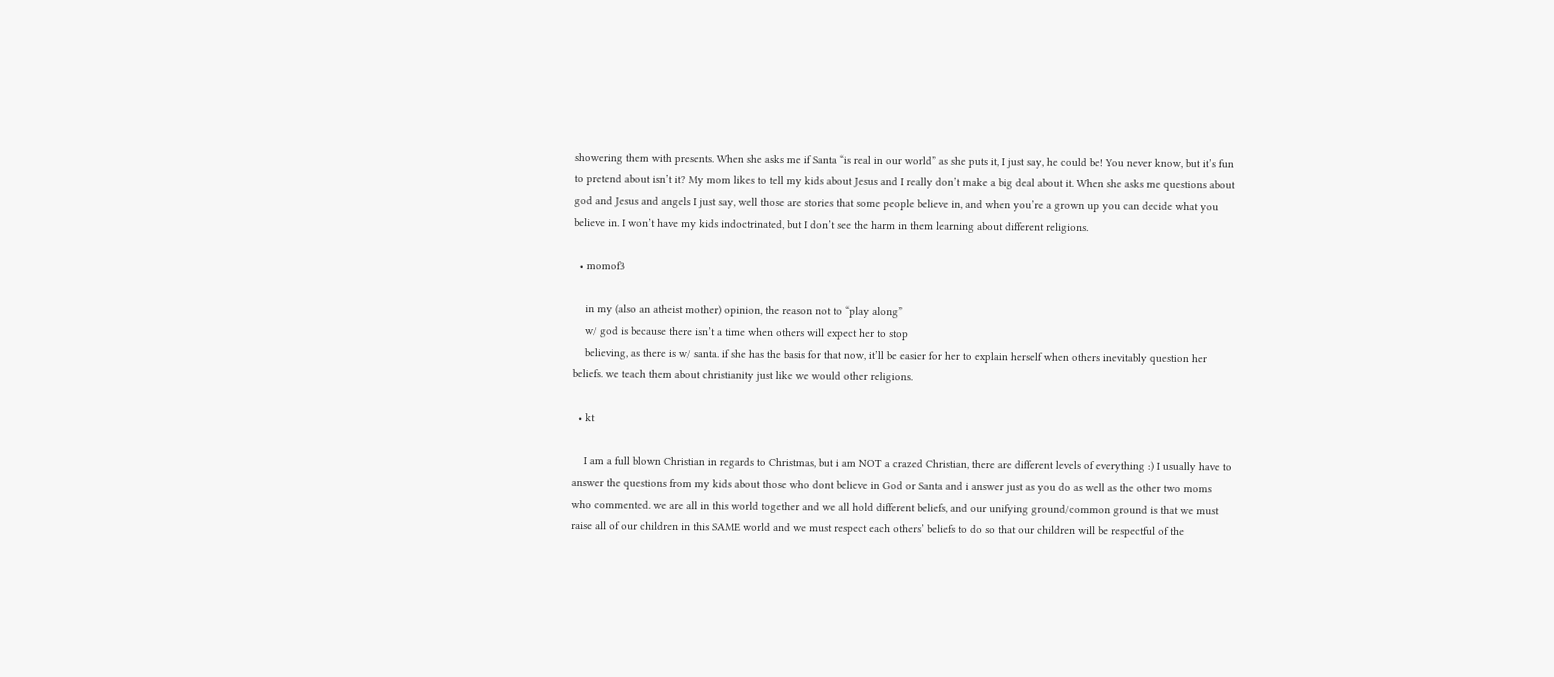showering them with presents. When she asks me if Santa “is real in our world” as she puts it, I just say, he could be! You never know, but it’s fun to pretend about isn’t it? My mom likes to tell my kids about Jesus and I really don’t make a big deal about it. When she asks me questions about god and Jesus and angels I just say, well those are stories that some people believe in, and when you’re a grown up you can decide what you believe in. I won’t have my kids indoctrinated, but I don’t see the harm in them learning about different religions.

  • momof3

    in my (also an atheist mother) opinion, the reason not to “play along”
    w/ god is because there isn’t a time when others will expect her to stop
    believing, as there is w/ santa. if she has the basis for that now, it’ll be easier for her to explain herself when others inevitably question her beliefs. we teach them about christianity just like we would other religions.

  • kt

    I am a full blown Christian in regards to Christmas, but i am NOT a crazed Christian, there are different levels of everything :) I usually have to answer the questions from my kids about those who dont believe in God or Santa and i answer just as you do as well as the other two moms who commented. we are all in this world together and we all hold different beliefs, and our unifying ground/common ground is that we must raise all of our children in this SAME world and we must respect each others’ beliefs to do so that our children will be respectful of the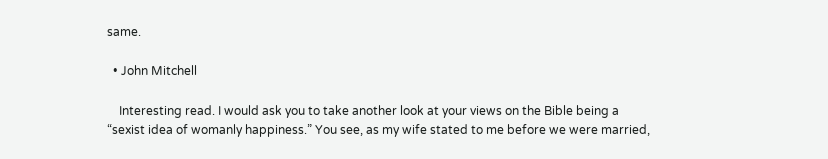same.

  • John Mitchell

    Interesting read. I would ask you to take another look at your views on the Bible being a “sexist idea of womanly happiness.” You see, as my wife stated to me before we were married,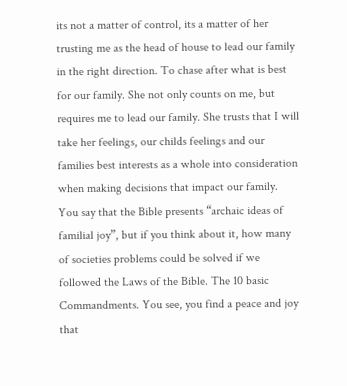its not a matter of control, its a matter of her trusting me as the head of house to lead our family in the right direction. To chase after what is best for our family. She not only counts on me, but requires me to lead our family. She trusts that I will take her feelings, our childs feelings and our families best interests as a whole into consideration when making decisions that impact our family. You say that the Bible presents “archaic ideas of familial joy”, but if you think about it, how many of societies problems could be solved if we followed the Laws of the Bible. The 10 basic Commandments. You see, you find a peace and joy that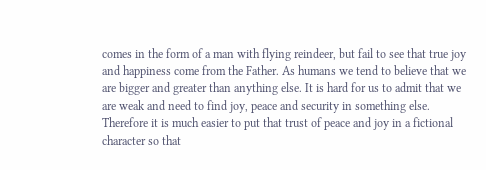comes in the form of a man with flying reindeer, but fail to see that true joy and happiness come from the Father. As humans we tend to believe that we are bigger and greater than anything else. It is hard for us to admit that we are weak and need to find joy, peace and security in something else. Therefore it is much easier to put that trust of peace and joy in a fictional character so that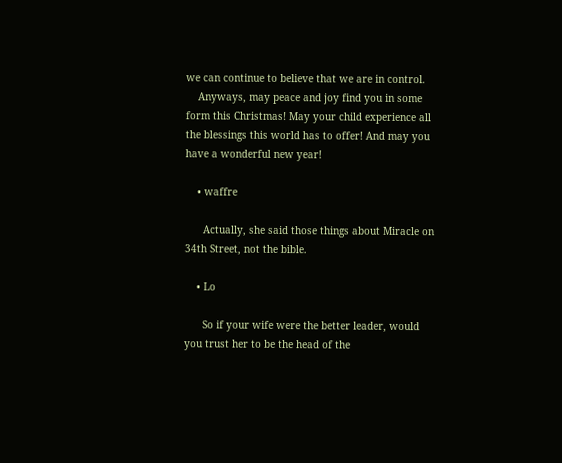we can continue to believe that we are in control.
    Anyways, may peace and joy find you in some form this Christmas! May your child experience all the blessings this world has to offer! And may you have a wonderful new year!

    • waffre

      Actually, she said those things about Miracle on 34th Street, not the bible.

    • Lo

      So if your wife were the better leader, would you trust her to be the head of the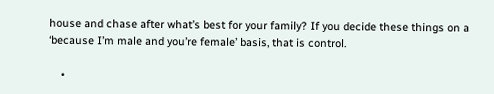house and chase after what’s best for your family? If you decide these things on a ‘because I’m male and you’re female’ basis, that is control.

    •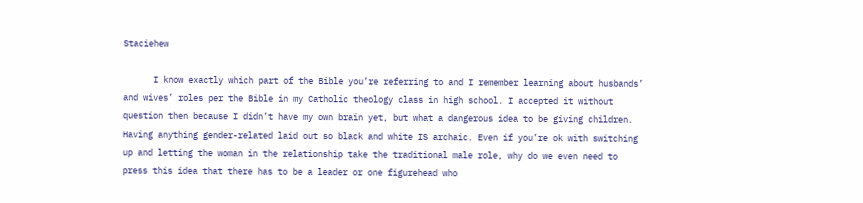Staciehew

      I know exactly which part of the Bible you’re referring to and I remember learning about husbands’ and wives’ roles per the Bible in my Catholic theology class in high school. I accepted it without question then because I didn’t have my own brain yet, but what a dangerous idea to be giving children. Having anything gender-related laid out so black and white IS archaic. Even if you’re ok with switching up and letting the woman in the relationship take the traditional male role, why do we even need to press this idea that there has to be a leader or one figurehead who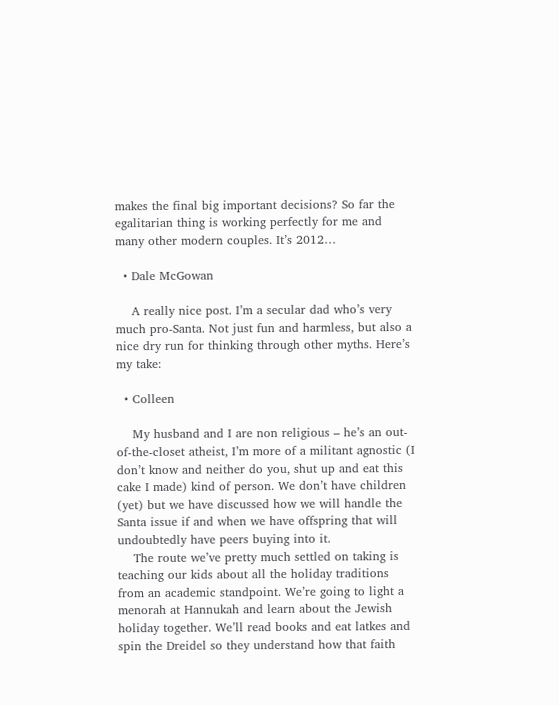makes the final big important decisions? So far the egalitarian thing is working perfectly for me and many other modern couples. It’s 2012…

  • Dale McGowan

    A really nice post. I’m a secular dad who’s very much pro-Santa. Not just fun and harmless, but also a nice dry run for thinking through other myths. Here’s my take:

  • Colleen

    My husband and I are non religious – he’s an out-of-the-closet atheist, I’m more of a militant agnostic (I don’t know and neither do you, shut up and eat this cake I made) kind of person. We don’t have children (yet) but we have discussed how we will handle the Santa issue if and when we have offspring that will undoubtedly have peers buying into it.
    The route we’ve pretty much settled on taking is teaching our kids about all the holiday traditions from an academic standpoint. We’re going to light a menorah at Hannukah and learn about the Jewish holiday together. We’ll read books and eat latkes and spin the Dreidel so they understand how that faith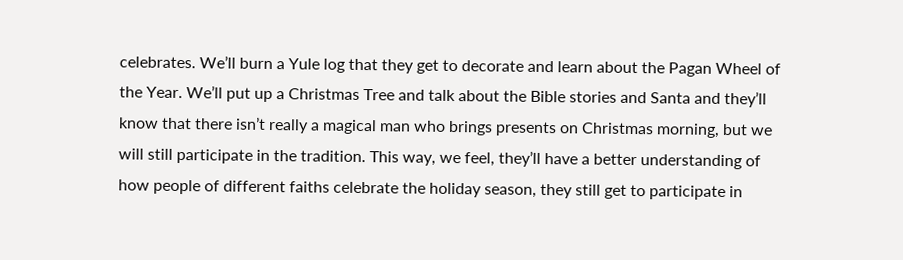celebrates. We’ll burn a Yule log that they get to decorate and learn about the Pagan Wheel of the Year. We’ll put up a Christmas Tree and talk about the Bible stories and Santa and they’ll know that there isn’t really a magical man who brings presents on Christmas morning, but we will still participate in the tradition. This way, we feel, they’ll have a better understanding of how people of different faiths celebrate the holiday season, they still get to participate in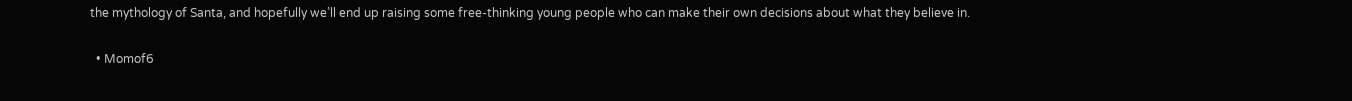the mythology of Santa, and hopefully we’ll end up raising some free-thinking young people who can make their own decisions about what they believe in.

  • Momof6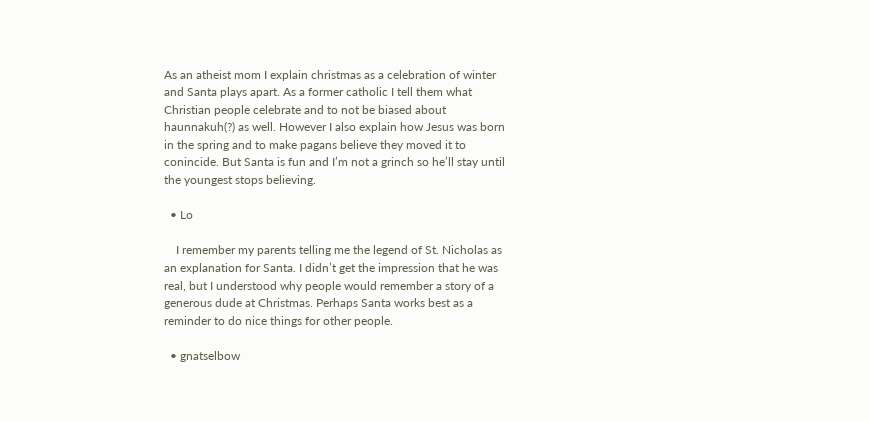As an atheist mom I explain christmas as a celebration of winter and Santa plays apart. As a former catholic I tell them what Christian people celebrate and to not be biased about haunnakuh(?) as well. However I also explain how Jesus was born in the spring and to make pagans believe they moved it to conincide. But Santa is fun and I’m not a grinch so he’ll stay until the youngest stops believing.

  • Lo

    I remember my parents telling me the legend of St. Nicholas as an explanation for Santa. I didn’t get the impression that he was real, but I understood why people would remember a story of a generous dude at Christmas. Perhaps Santa works best as a reminder to do nice things for other people.

  • gnatselbow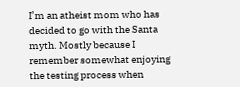I’m an atheist mom who has decided to go with the Santa myth. Mostly because I remember somewhat enjoying the testing process when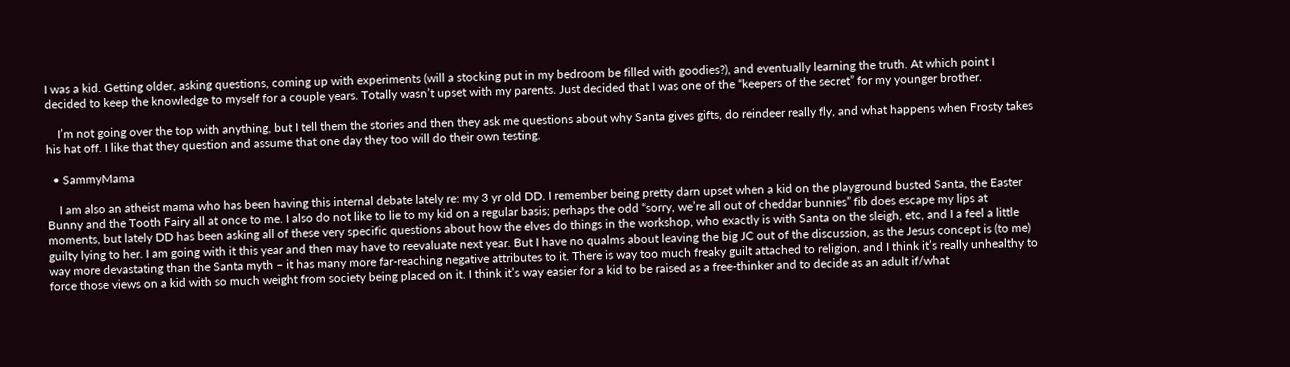I was a kid. Getting older, asking questions, coming up with experiments (will a stocking put in my bedroom be filled with goodies?), and eventually learning the truth. At which point I decided to keep the knowledge to myself for a couple years. Totally wasn’t upset with my parents. Just decided that I was one of the “keepers of the secret” for my younger brother.

    I’m not going over the top with anything, but I tell them the stories and then they ask me questions about why Santa gives gifts, do reindeer really fly, and what happens when Frosty takes his hat off. I like that they question and assume that one day they too will do their own testing.

  • SammyMama

    I am also an atheist mama who has been having this internal debate lately re: my 3 yr old DD. I remember being pretty darn upset when a kid on the playground busted Santa, the Easter Bunny and the Tooth Fairy all at once to me. I also do not like to lie to my kid on a regular basis; perhaps the odd “sorry, we’re all out of cheddar bunnies” fib does escape my lips at moments, but lately DD has been asking all of these very specific questions about how the elves do things in the workshop, who exactly is with Santa on the sleigh, etc, and I a feel a little guilty lying to her. I am going with it this year and then may have to reevaluate next year. But I have no qualms about leaving the big JC out of the discussion, as the Jesus concept is (to me) way more devastating than the Santa myth – it has many more far-reaching negative attributes to it. There is way too much freaky guilt attached to religion, and I think it’s really unhealthy to force those views on a kid with so much weight from society being placed on it. I think it’s way easier for a kid to be raised as a free-thinker and to decide as an adult if/what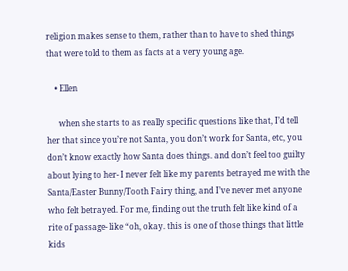religion makes sense to them, rather than to have to shed things that were told to them as facts at a very young age.

    • Ellen

      when she starts to as really specific questions like that, I’d tell her that since you’re not Santa, you don’t work for Santa, etc, you don’t know exactly how Santa does things. and don’t feel too guilty about lying to her- I never felt like my parents betrayed me with the Santa/Easter Bunny/Tooth Fairy thing, and I’ve never met anyone who felt betrayed. For me, finding out the truth felt like kind of a rite of passage- like “oh, okay. this is one of those things that little kids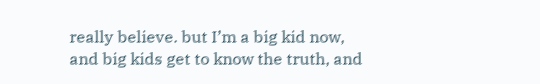really believe. but I’m a big kid now, and big kids get to know the truth, and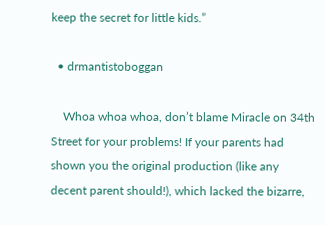keep the secret for little kids.”

  • drmantistoboggan

    Whoa whoa whoa, don’t blame Miracle on 34th Street for your problems! If your parents had shown you the original production (like any decent parent should!), which lacked the bizarre,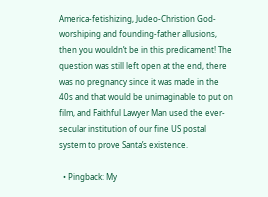America-fetishizing, Judeo-Christion God-worshiping and founding-father allusions, then you wouldn’t be in this predicament! The question was still left open at the end, there was no pregnancy since it was made in the 40s and that would be unimaginable to put on film, and Faithful Lawyer Man used the ever-secular institution of our fine US postal system to prove Santa’s existence.

  • Pingback: My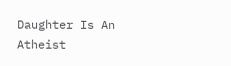Daughter Is An Atheist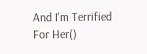And I'm Terrified For Her()